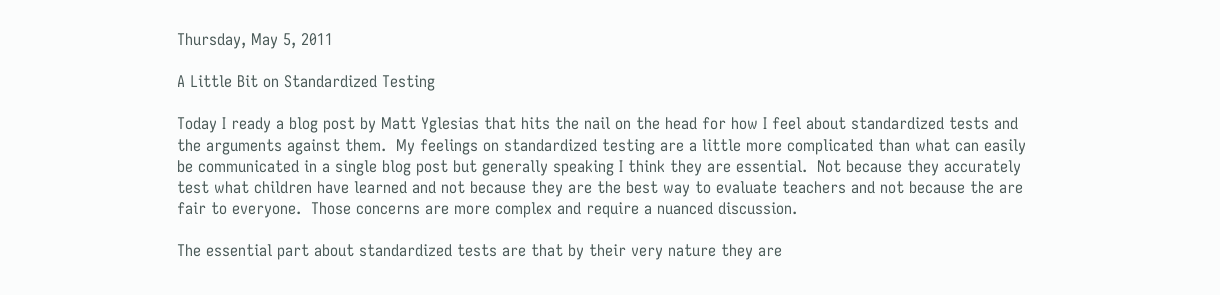Thursday, May 5, 2011

A Little Bit on Standardized Testing

Today I ready a blog post by Matt Yglesias that hits the nail on the head for how I feel about standardized tests and the arguments against them.  My feelings on standardized testing are a little more complicated than what can easily be communicated in a single blog post but generally speaking I think they are essential.  Not because they accurately test what children have learned and not because they are the best way to evaluate teachers and not because the are fair to everyone.  Those concerns are more complex and require a nuanced discussion.

The essential part about standardized tests are that by their very nature they are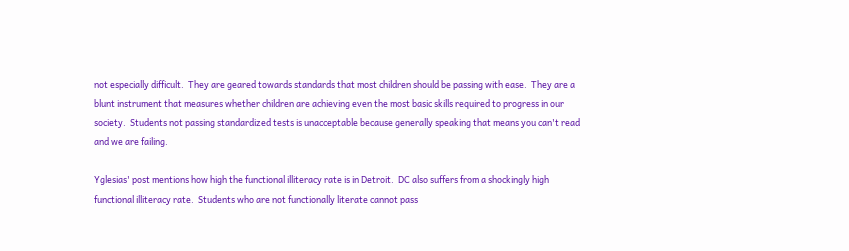not especially difficult.  They are geared towards standards that most children should be passing with ease.  They are a blunt instrument that measures whether children are achieving even the most basic skills required to progress in our society.  Students not passing standardized tests is unacceptable because generally speaking that means you can't read and we are failing.

Yglesias' post mentions how high the functional illiteracy rate is in Detroit.  DC also suffers from a shockingly high functional illiteracy rate.  Students who are not functionally literate cannot pass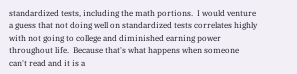standardized tests, including the math portions.  I would venture a guess that not doing well on standardized tests correlates highly with not going to college and diminished earning power throughout life.  Because that's what happens when someone can't read and it is a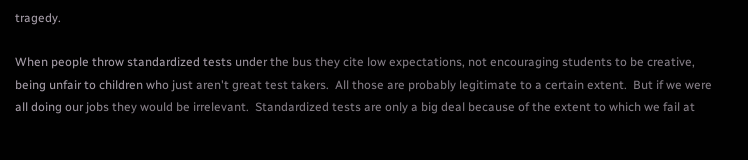tragedy.

When people throw standardized tests under the bus they cite low expectations, not encouraging students to be creative, being unfair to children who just aren't great test takers.  All those are probably legitimate to a certain extent.  But if we were all doing our jobs they would be irrelevant.  Standardized tests are only a big deal because of the extent to which we fail at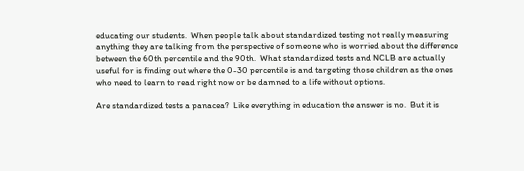educating our students.  When people talk about standardized testing not really measuring anything they are talking from the perspective of someone who is worried about the difference between the 60th percentile and the 90th.  What standardized tests and NCLB are actually useful for is finding out where the 0-30 percentile is and targeting those children as the ones who need to learn to read right now or be damned to a life without options.

Are standardized tests a panacea?  Like everything in education the answer is no.  But it is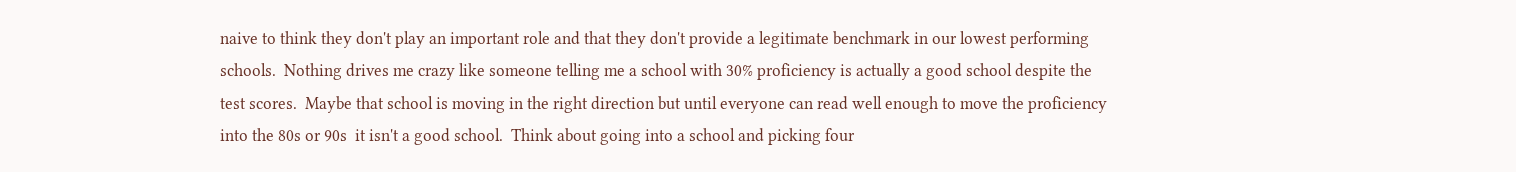naive to think they don't play an important role and that they don't provide a legitimate benchmark in our lowest performing schools.  Nothing drives me crazy like someone telling me a school with 30% proficiency is actually a good school despite the test scores.  Maybe that school is moving in the right direction but until everyone can read well enough to move the proficiency into the 80s or 90s  it isn't a good school.  Think about going into a school and picking four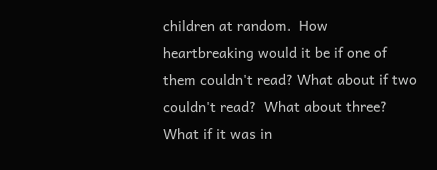children at random.  How heartbreaking would it be if one of them couldn't read? What about if two couldn't read?  What about three?  What if it was in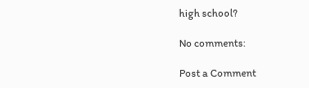high school?

No comments:

Post a Comment